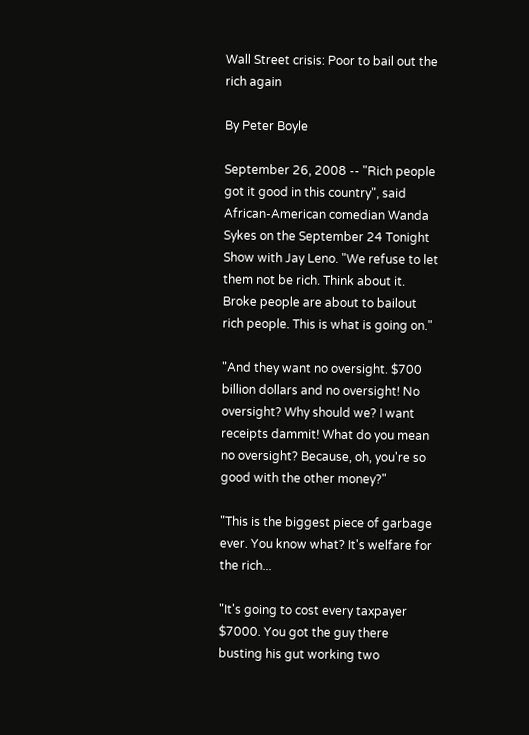Wall Street crisis: Poor to bail out the rich again

By Peter Boyle

September 26, 2008 -- "Rich people got it good in this country", said African-American comedian Wanda Sykes on the September 24 Tonight Show with Jay Leno. "We refuse to let them not be rich. Think about it. Broke people are about to bailout rich people. This is what is going on."

"And they want no oversight. $700 billion dollars and no oversight! No oversight? Why should we? I want receipts dammit! What do you mean no oversight? Because, oh, you're so good with the other money?"

"This is the biggest piece of garbage ever. You know what? It's welfare for the rich...

"It's going to cost every taxpayer $7000. You got the guy there busting his gut working two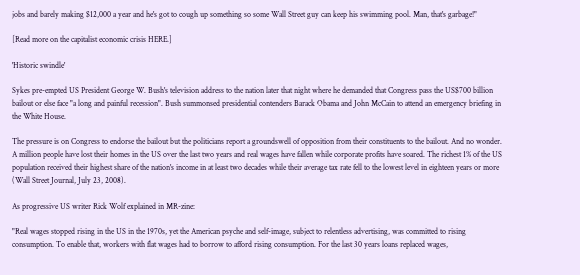jobs and barely making $12,000 a year and he's got to cough up something so some Wall Street guy can keep his swimming pool. Man, that's garbage!"

[Read more on the capitalist economic crisis HERE.]

'Historic swindle'

Sykes pre-empted US President George W. Bush's television address to the nation later that night where he demanded that Congress pass the US$700 billion bailout or else face "a long and painful recession". Bush summonsed presidential contenders Barack Obama and John McCain to attend an emergency briefing in the White House.

The pressure is on Congress to endorse the bailout but the politicians report a groundswell of opposition from their constituents to the bailout. And no wonder. A million people have lost their homes in the US over the last two years and real wages have fallen while corporate profits have soared. The richest 1% of the US population received their highest share of the nation's income in at least two decades while their average tax rate fell to the lowest level in eighteen years or more (Wall Street Journal, July 23, 2008).

As progressive US writer Rick Wolf explained in MR-zine:

"Real wages stopped rising in the US in the 1970s, yet the American psyche and self-image, subject to relentless advertising, was committed to rising consumption. To enable that, workers with flat wages had to borrow to afford rising consumption. For the last 30 years loans replaced wages,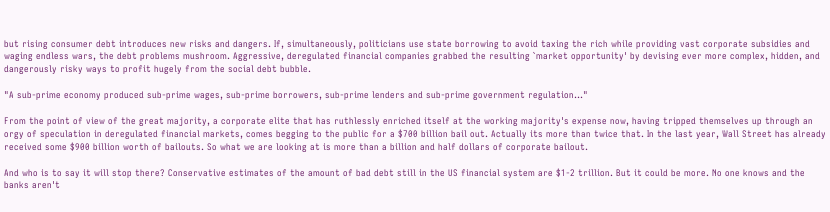but rising consumer debt introduces new risks and dangers. If, simultaneously, politicians use state borrowing to avoid taxing the rich while providing vast corporate subsidies and waging endless wars, the debt problems mushroom. Aggressive, deregulated financial companies grabbed the resulting `market opportunity' by devising ever more complex, hidden, and dangerously risky ways to profit hugely from the social debt bubble.

"A sub-prime economy produced sub-prime wages, sub-prime borrowers, sub-prime lenders and sub-prime government regulation..."

From the point of view of the great majority, a corporate elite that has ruthlessly enriched itself at the working majority's expense now, having tripped themselves up through an orgy of speculation in deregulated financial markets, comes begging to the public for a $700 billion bail out. Actually its more than twice that. In the last year, Wall Street has already received some $900 billion worth of bailouts. So what we are looking at is more than a billion and half dollars of corporate bailout.

And who is to say it will stop there? Conservative estimates of the amount of bad debt still in the US financial system are $1-2 trillion. But it could be more. No one knows and the banks aren't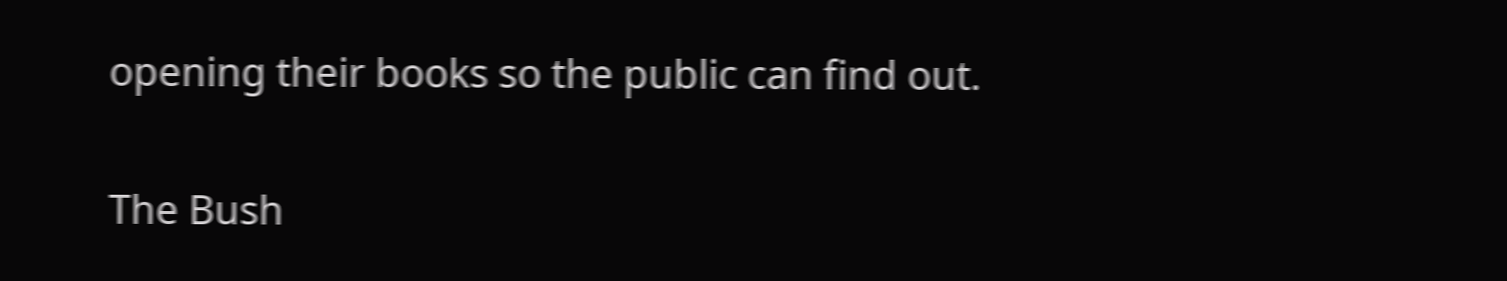opening their books so the public can find out.

The Bush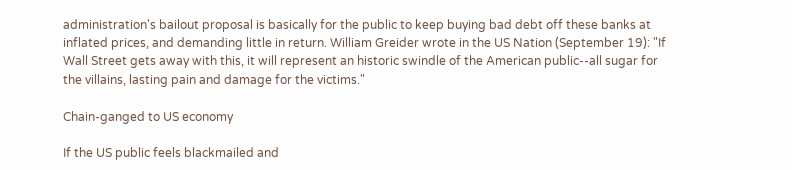administration's bailout proposal is basically for the public to keep buying bad debt off these banks at inflated prices, and demanding little in return. William Greider wrote in the US Nation (September 19): "If Wall Street gets away with this, it will represent an historic swindle of the American public--all sugar for the villains, lasting pain and damage for the victims."

Chain-ganged to US economy

If the US public feels blackmailed and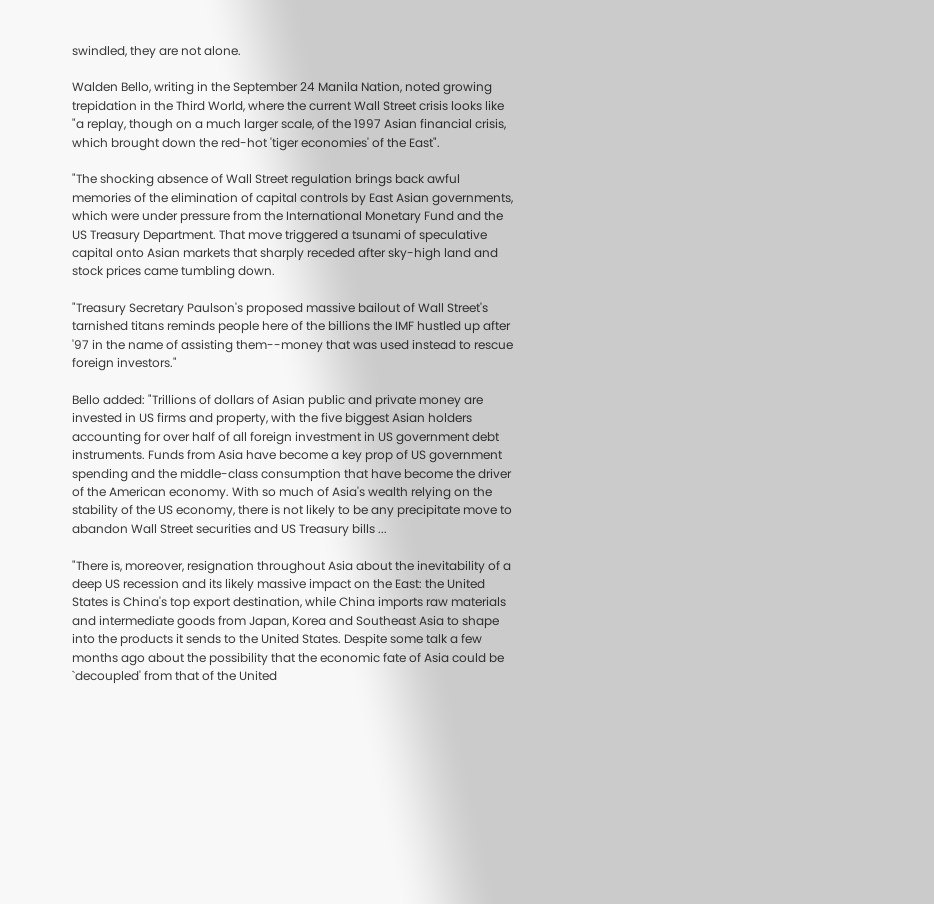swindled, they are not alone.

Walden Bello, writing in the September 24 Manila Nation, noted growing trepidation in the Third World, where the current Wall Street crisis looks like "a replay, though on a much larger scale, of the 1997 Asian financial crisis, which brought down the red-hot 'tiger economies' of the East".

"The shocking absence of Wall Street regulation brings back awful memories of the elimination of capital controls by East Asian governments, which were under pressure from the International Monetary Fund and the US Treasury Department. That move triggered a tsunami of speculative capital onto Asian markets that sharply receded after sky-high land and stock prices came tumbling down.

"Treasury Secretary Paulson's proposed massive bailout of Wall Street's tarnished titans reminds people here of the billions the IMF hustled up after '97 in the name of assisting them--money that was used instead to rescue foreign investors."

Bello added: "Trillions of dollars of Asian public and private money are invested in US firms and property, with the five biggest Asian holders accounting for over half of all foreign investment in US government debt instruments. Funds from Asia have become a key prop of US government spending and the middle-class consumption that have become the driver of the American economy. With so much of Asia's wealth relying on the stability of the US economy, there is not likely to be any precipitate move to abandon Wall Street securities and US Treasury bills ...

"There is, moreover, resignation throughout Asia about the inevitability of a deep US recession and its likely massive impact on the East: the United States is China's top export destination, while China imports raw materials and intermediate goods from Japan, Korea and Southeast Asia to shape into the products it sends to the United States. Despite some talk a few months ago about the possibility that the economic fate of Asia could be `decoupled' from that of the United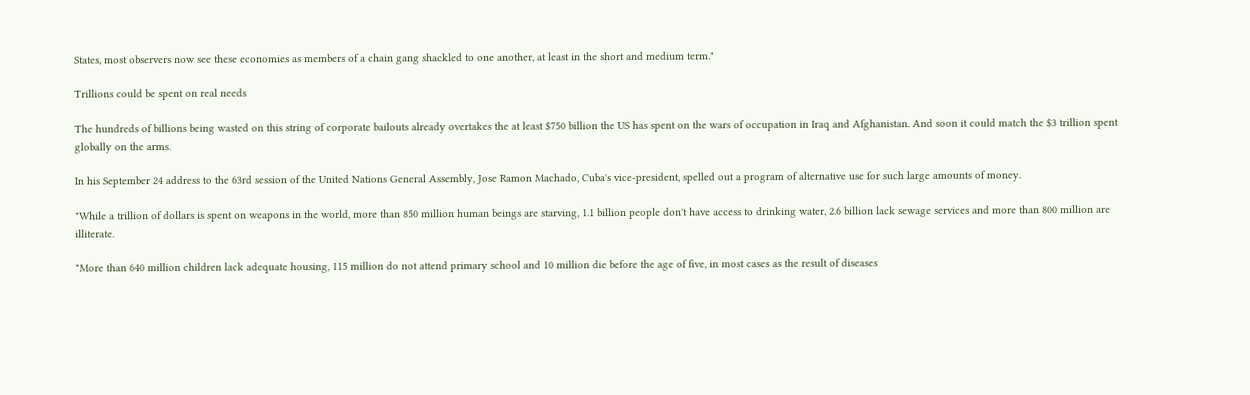States, most observers now see these economies as members of a chain gang shackled to one another, at least in the short and medium term."

Trillions could be spent on real needs

The hundreds of billions being wasted on this string of corporate bailouts already overtakes the at least $750 billion the US has spent on the wars of occupation in Iraq and Afghanistan. And soon it could match the $3 trillion spent globally on the arms.

In his September 24 address to the 63rd session of the United Nations General Assembly, Jose Ramon Machado, Cuba's vice-president, spelled out a program of alternative use for such large amounts of money.

"While a trillion of dollars is spent on weapons in the world, more than 850 million human beings are starving, 1.1 billion people don't have access to drinking water, 2.6 billion lack sewage services and more than 800 million are illiterate.

"More than 640 million children lack adequate housing, 115 million do not attend primary school and 10 million die before the age of five, in most cases as the result of diseases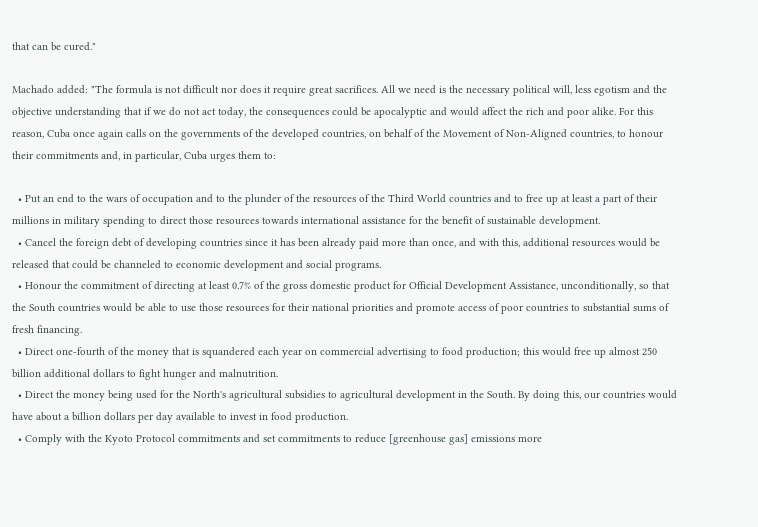that can be cured."

Machado added: "The formula is not difficult nor does it require great sacrifices. All we need is the necessary political will, less egotism and the objective understanding that if we do not act today, the consequences could be apocalyptic and would affect the rich and poor alike. For this reason, Cuba once again calls on the governments of the developed countries, on behalf of the Movement of Non-Aligned countries, to honour their commitments and, in particular, Cuba urges them to:

  • Put an end to the wars of occupation and to the plunder of the resources of the Third World countries and to free up at least a part of their millions in military spending to direct those resources towards international assistance for the benefit of sustainable development.
  • Cancel the foreign debt of developing countries since it has been already paid more than once, and with this, additional resources would be released that could be channeled to economic development and social programs.
  • Honour the commitment of directing at least 0.7% of the gross domestic product for Official Development Assistance, unconditionally, so that the South countries would be able to use those resources for their national priorities and promote access of poor countries to substantial sums of fresh financing.
  • Direct one-fourth of the money that is squandered each year on commercial advertising to food production; this would free up almost 250 billion additional dollars to fight hunger and malnutrition.
  • Direct the money being used for the North's agricultural subsidies to agricultural development in the South. By doing this, our countries would have about a billion dollars per day available to invest in food production.
  • Comply with the Kyoto Protocol commitments and set commitments to reduce [greenhouse gas] emissions more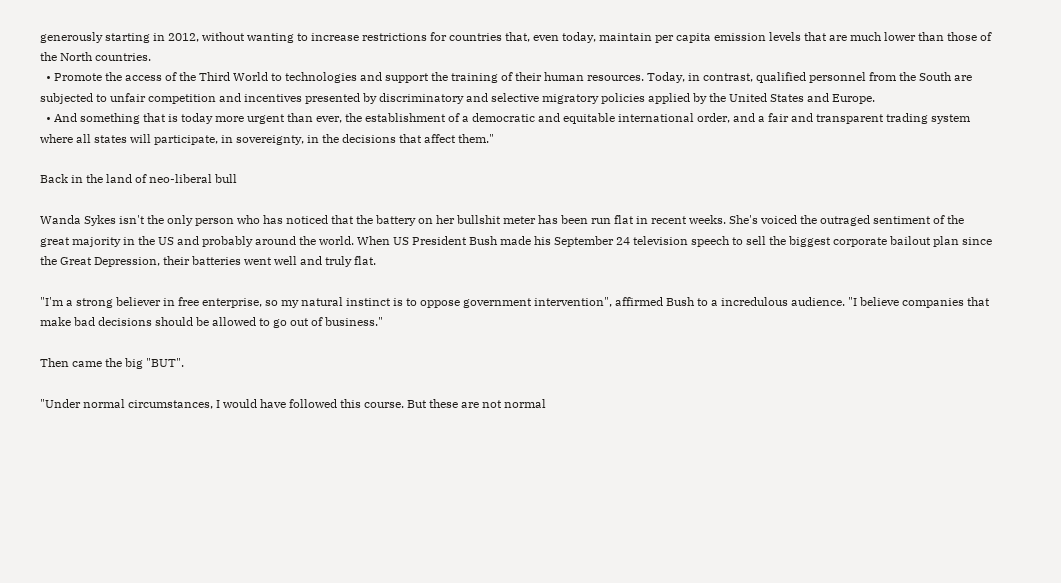generously starting in 2012, without wanting to increase restrictions for countries that, even today, maintain per capita emission levels that are much lower than those of the North countries.
  • Promote the access of the Third World to technologies and support the training of their human resources. Today, in contrast, qualified personnel from the South are subjected to unfair competition and incentives presented by discriminatory and selective migratory policies applied by the United States and Europe.
  • And something that is today more urgent than ever, the establishment of a democratic and equitable international order, and a fair and transparent trading system where all states will participate, in sovereignty, in the decisions that affect them."

Back in the land of neo-liberal bull

Wanda Sykes isn't the only person who has noticed that the battery on her bullshit meter has been run flat in recent weeks. She's voiced the outraged sentiment of the great majority in the US and probably around the world. When US President Bush made his September 24 television speech to sell the biggest corporate bailout plan since the Great Depression, their batteries went well and truly flat.

"I'm a strong believer in free enterprise, so my natural instinct is to oppose government intervention", affirmed Bush to a incredulous audience. "I believe companies that make bad decisions should be allowed to go out of business."

Then came the big "BUT".

"Under normal circumstances, I would have followed this course. But these are not normal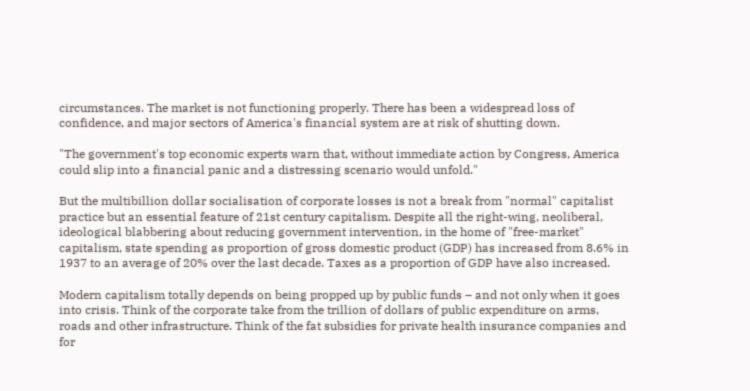circumstances. The market is not functioning properly. There has been a widespread loss of confidence, and major sectors of America's financial system are at risk of shutting down.

"The government's top economic experts warn that, without immediate action by Congress, America could slip into a financial panic and a distressing scenario would unfold."

But the multibillion dollar socialisation of corporate losses is not a break from "normal" capitalist practice but an essential feature of 21st century capitalism. Despite all the right-wing, neoliberal, ideological blabbering about reducing government intervention, in the home of "free-market" capitalism, state spending as proportion of gross domestic product (GDP) has increased from 8.6% in 1937 to an average of 20% over the last decade. Taxes as a proportion of GDP have also increased.

Modern capitalism totally depends on being propped up by public funds – and not only when it goes into crisis. Think of the corporate take from the trillion of dollars of public expenditure on arms, roads and other infrastructure. Think of the fat subsidies for private health insurance companies and for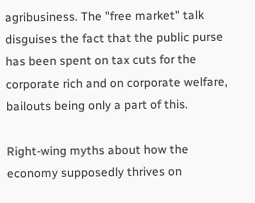agribusiness. The "free market" talk disguises the fact that the public purse has been spent on tax cuts for the corporate rich and on corporate welfare, bailouts being only a part of this.

Right-wing myths about how the economy supposedly thrives on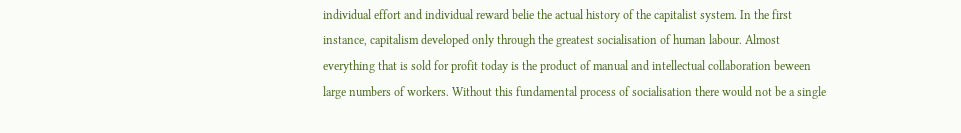individual effort and individual reward belie the actual history of the capitalist system. In the first instance, capitalism developed only through the greatest socialisation of human labour. Almost everything that is sold for profit today is the product of manual and intellectual collaboration beween large numbers of workers. Without this fundamental process of socialisation there would not be a single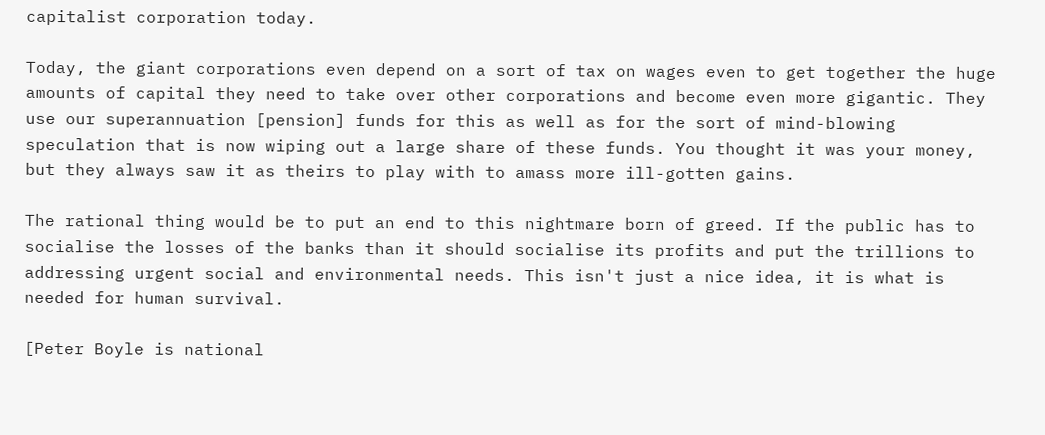capitalist corporation today.

Today, the giant corporations even depend on a sort of tax on wages even to get together the huge amounts of capital they need to take over other corporations and become even more gigantic. They use our superannuation [pension] funds for this as well as for the sort of mind-blowing speculation that is now wiping out a large share of these funds. You thought it was your money, but they always saw it as theirs to play with to amass more ill-gotten gains.

The rational thing would be to put an end to this nightmare born of greed. If the public has to socialise the losses of the banks than it should socialise its profits and put the trillions to addressing urgent social and environmental needs. This isn't just a nice idea, it is what is needed for human survival.

[Peter Boyle is national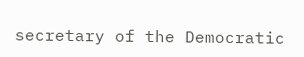secretary of the Democratic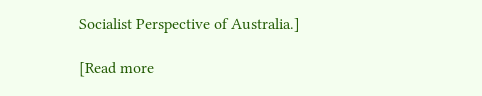Socialist Perspective of Australia.]

[Read more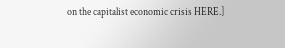on the capitalist economic crisis HERE.]